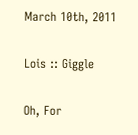March 10th, 2011

Lois :: Giggle

Oh, For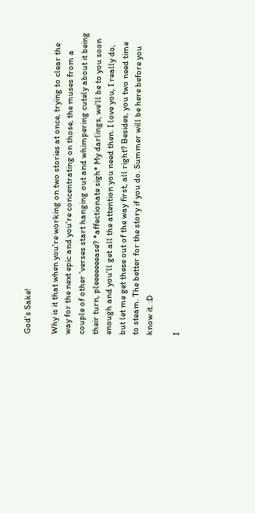God's Sake!

Why is it that when you're working on two stories at once, trying to clear the way for the next epic and you're concentrating on those, the muses from a couple of other 'verses start hanging out and whimpering cutely about it being their turn, pleeeeeeease? *affectionate sigh* My darlings, we'll be to you soon enough and you'll get all the attention you need then. I love you, I really do, but let me get these out of the way first, all right? Besides, you two need time to steam. The better for the story if you do. Summer will be here before you know it. :D

I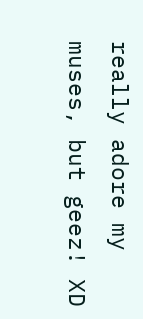really adore my muses, but geez! XD